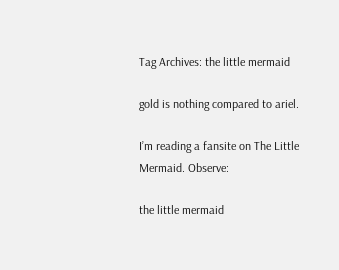Tag Archives: the little mermaid

gold is nothing compared to ariel.

I’m reading a fansite on The Little Mermaid. Observe:

the little mermaid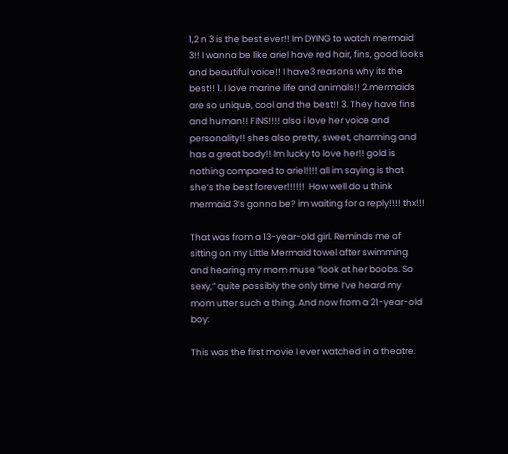1,2 n 3 is the best ever!! Im DYING to watch mermaid 3!! I wanna be like ariel have red hair, fins, good looks and beautiful voice!! I have3 reasons why its the best!! 1. I love marine life and animals!! 2.mermaids are so unique, cool and the best!! 3. They have fins and human!! FINS!!!! also i love her voice and personality!! shes also pretty, sweet, charming and has a great body!! Im lucky to love her!! gold is nothing compared to ariel!!!! all im saying is that she’s the best forever!!!!!!  How well do u think mermaid 3’s gonna be? im waiting for a reply!!!! thx!!!

That was from a 13-year-old girl. Reminds me of sitting on my Little Mermaid towel after swimming and hearing my mom muse “look at her boobs. So sexy,” quite possibly the only time I’ve heard my mom utter such a thing. And now from a 21-year-old boy:

This was the first movie I ever watched in a theatre.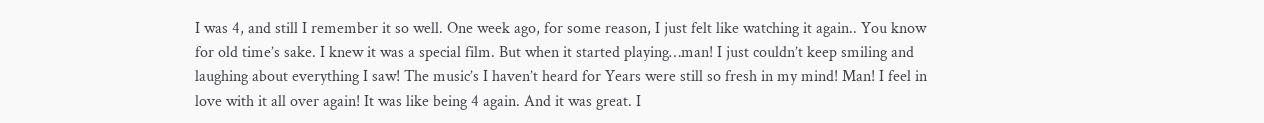I was 4, and still I remember it so well. One week ago, for some reason, I just felt like watching it again.. You know for old time’s sake. I knew it was a special film. But when it started playing…man! I just couldn’t keep smiling and laughing about everything I saw! The music’s I haven’t heard for Years were still so fresh in my mind! Man! I feel in love with it all over again! It was like being 4 again. And it was great. I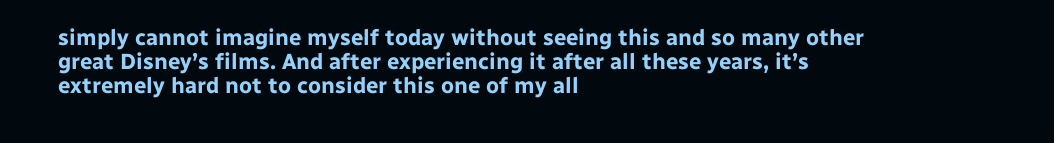simply cannot imagine myself today without seeing this and so many other great Disney’s films. And after experiencing it after all these years, it’s extremely hard not to consider this one of my all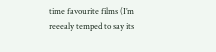time favourite films (I’m reeealy temped to say its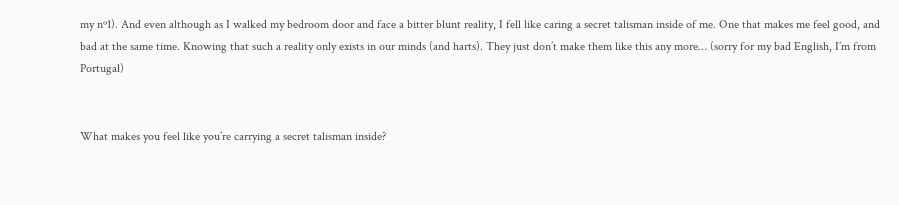my nº1). And even although as I walked my bedroom door and face a bitter blunt reality, I fell like caring a secret talisman inside of me. One that makes me feel good, and bad at the same time. Knowing that such a reality only exists in our minds (and harts). They just don’t make them like this any more… (sorry for my bad English, I’m from Portugal)


What makes you feel like you’re carrying a secret talisman inside?